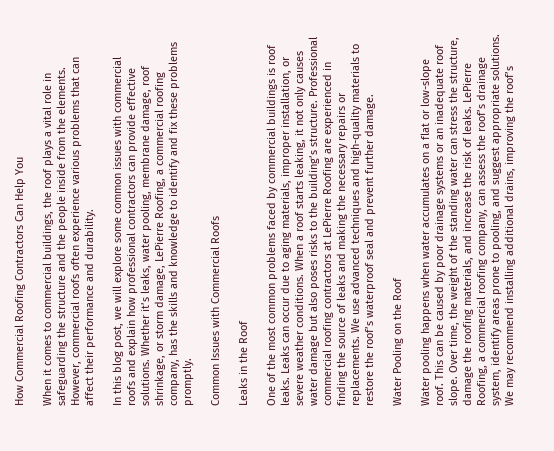How Commercial Roofing Contractors Can Help You

When it comes to commercial buildings, the roof plays a vital role in safeguarding the structure and the people inside from the elements. However, commercial roofs often experience various problems that can affect their performance and durability.

In this blog post, we will explore some common issues with commercial roofs and explain how professional contractors can provide effective solutions. Whether it’s leaks, water pooling, membrane damage, roof shrinkage, or storm damage, LePierre Roofing, a commercial roofing company, has the skills and knowledge to identify and fix these problems promptly.

Common Issues with Commercial Roofs

Leaks in the Roof

One of the most common problems faced by commercial buildings is roof leaks. Leaks can occur due to aging materials, improper installation, or severe weather conditions. When a roof starts leaking, it not only causes water damage but also poses risks to the building’s structure. Professional commercial roofing contractors at LePierre Roofing are experienced in finding the source of leaks and making the necessary repairs or replacements. We use advanced techniques and high-quality materials to restore the roof’s waterproof seal and prevent further damage.

Water Pooling on the Roof

Water pooling happens when water accumulates on a flat or low-slope roof. This can be caused by poor drainage systems or an inadequate roof slope. Over time, the weight of the standing water can stress the structure, damage the roofing materials, and increase the risk of leaks. LePierre Roofing, a commercial roofing company, can assess the roof’s drainage system, identify areas prone to pooling, and suggest appropriate solutions. We may recommend installing additional drains, improving the roof’s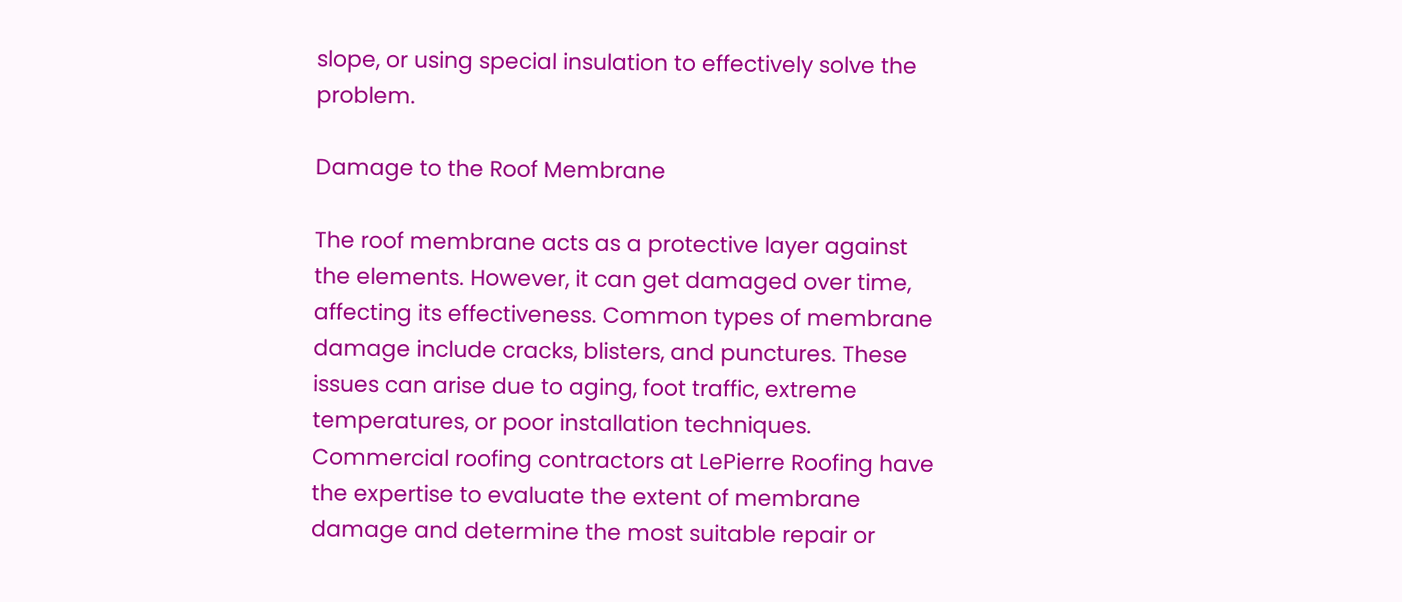slope, or using special insulation to effectively solve the problem.

Damage to the Roof Membrane

The roof membrane acts as a protective layer against the elements. However, it can get damaged over time, affecting its effectiveness. Common types of membrane damage include cracks, blisters, and punctures. These issues can arise due to aging, foot traffic, extreme temperatures, or poor installation techniques. Commercial roofing contractors at LePierre Roofing have the expertise to evaluate the extent of membrane damage and determine the most suitable repair or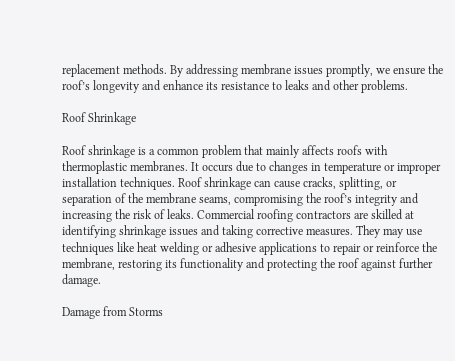replacement methods. By addressing membrane issues promptly, we ensure the roof’s longevity and enhance its resistance to leaks and other problems.

Roof Shrinkage

Roof shrinkage is a common problem that mainly affects roofs with thermoplastic membranes. It occurs due to changes in temperature or improper installation techniques. Roof shrinkage can cause cracks, splitting, or separation of the membrane seams, compromising the roof’s integrity and increasing the risk of leaks. Commercial roofing contractors are skilled at identifying shrinkage issues and taking corrective measures. They may use techniques like heat welding or adhesive applications to repair or reinforce the membrane, restoring its functionality and protecting the roof against further damage.

Damage from Storms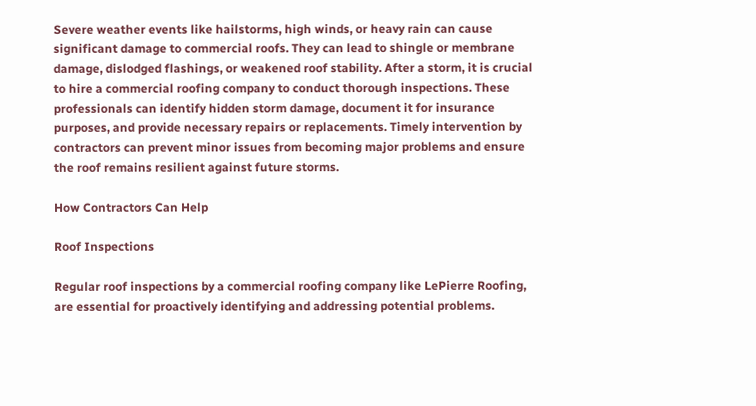Severe weather events like hailstorms, high winds, or heavy rain can cause significant damage to commercial roofs. They can lead to shingle or membrane damage, dislodged flashings, or weakened roof stability. After a storm, it is crucial to hire a commercial roofing company to conduct thorough inspections. These professionals can identify hidden storm damage, document it for insurance purposes, and provide necessary repairs or replacements. Timely intervention by contractors can prevent minor issues from becoming major problems and ensure the roof remains resilient against future storms.

How Contractors Can Help

Roof Inspections

Regular roof inspections by a commercial roofing company like LePierre Roofing, are essential for proactively identifying and addressing potential problems.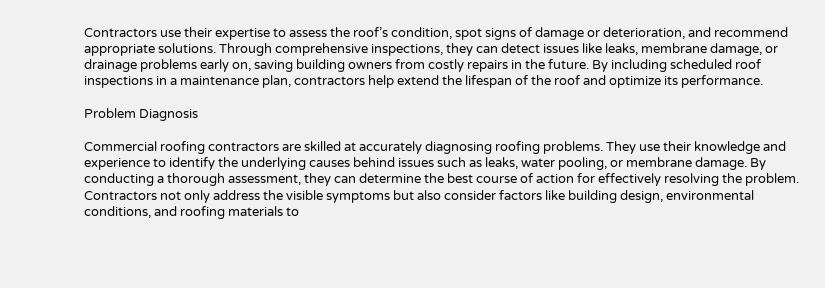Contractors use their expertise to assess the roof’s condition, spot signs of damage or deterioration, and recommend appropriate solutions. Through comprehensive inspections, they can detect issues like leaks, membrane damage, or drainage problems early on, saving building owners from costly repairs in the future. By including scheduled roof inspections in a maintenance plan, contractors help extend the lifespan of the roof and optimize its performance.

Problem Diagnosis

Commercial roofing contractors are skilled at accurately diagnosing roofing problems. They use their knowledge and experience to identify the underlying causes behind issues such as leaks, water pooling, or membrane damage. By conducting a thorough assessment, they can determine the best course of action for effectively resolving the problem. Contractors not only address the visible symptoms but also consider factors like building design, environmental conditions, and roofing materials to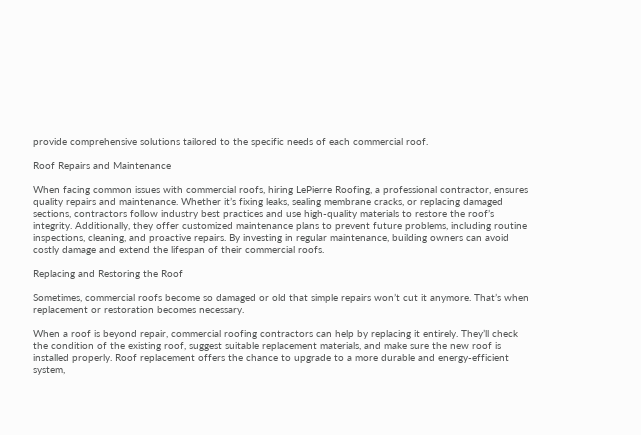provide comprehensive solutions tailored to the specific needs of each commercial roof.

Roof Repairs and Maintenance

When facing common issues with commercial roofs, hiring LePierre Roofing, a professional contractor, ensures quality repairs and maintenance. Whether it’s fixing leaks, sealing membrane cracks, or replacing damaged sections, contractors follow industry best practices and use high-quality materials to restore the roof’s integrity. Additionally, they offer customized maintenance plans to prevent future problems, including routine inspections, cleaning, and proactive repairs. By investing in regular maintenance, building owners can avoid costly damage and extend the lifespan of their commercial roofs.

Replacing and Restoring the Roof

Sometimes, commercial roofs become so damaged or old that simple repairs won’t cut it anymore. That’s when replacement or restoration becomes necessary.

When a roof is beyond repair, commercial roofing contractors can help by replacing it entirely. They’ll check the condition of the existing roof, suggest suitable replacement materials, and make sure the new roof is installed properly. Roof replacement offers the chance to upgrade to a more durable and energy-efficient system,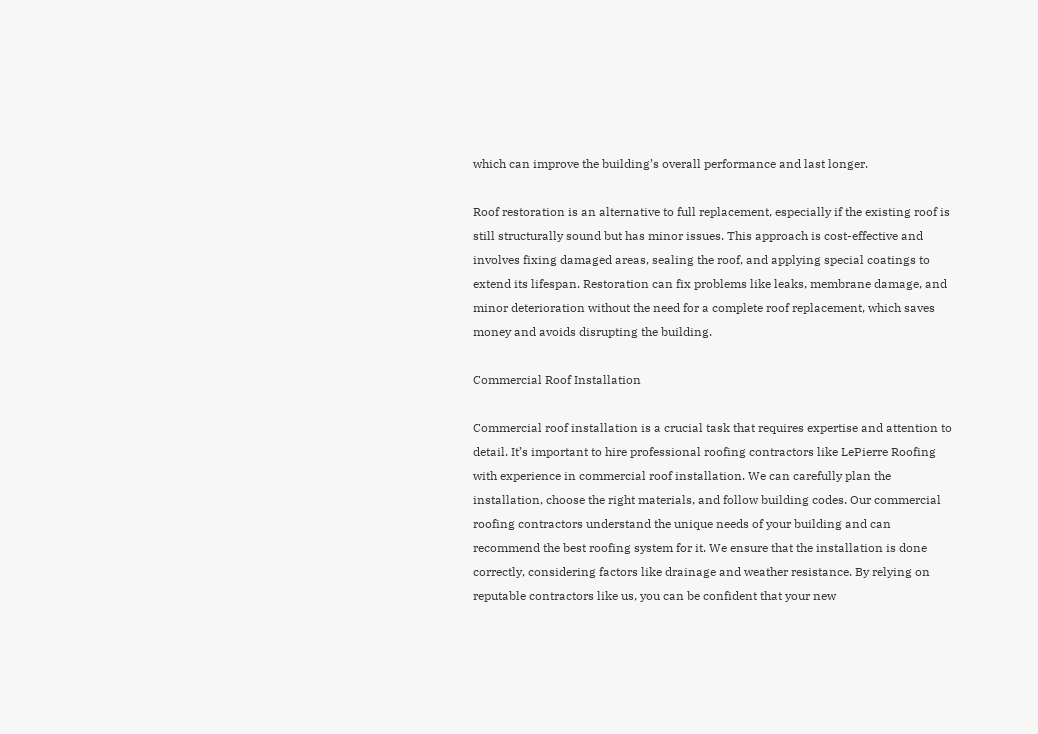which can improve the building’s overall performance and last longer.

Roof restoration is an alternative to full replacement, especially if the existing roof is still structurally sound but has minor issues. This approach is cost-effective and involves fixing damaged areas, sealing the roof, and applying special coatings to extend its lifespan. Restoration can fix problems like leaks, membrane damage, and minor deterioration without the need for a complete roof replacement, which saves money and avoids disrupting the building.

Commercial Roof Installation

Commercial roof installation is a crucial task that requires expertise and attention to detail. It’s important to hire professional roofing contractors like LePierre Roofing with experience in commercial roof installation. We can carefully plan the installation, choose the right materials, and follow building codes. Our commercial roofing contractors understand the unique needs of your building and can recommend the best roofing system for it. We ensure that the installation is done correctly, considering factors like drainage and weather resistance. By relying on reputable contractors like us, you can be confident that your new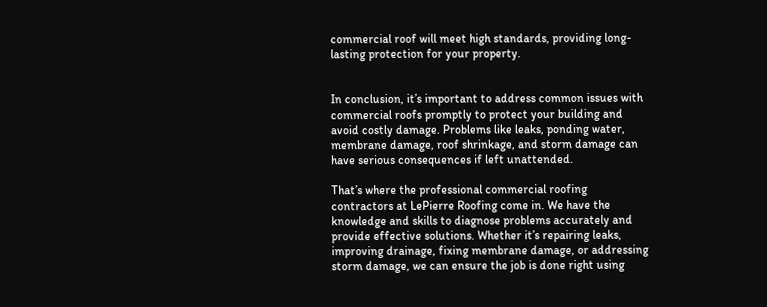commercial roof will meet high standards, providing long-lasting protection for your property.


In conclusion, it’s important to address common issues with commercial roofs promptly to protect your building and avoid costly damage. Problems like leaks, ponding water, membrane damage, roof shrinkage, and storm damage can have serious consequences if left unattended.

That’s where the professional commercial roofing contractors at LePierre Roofing come in. We have the knowledge and skills to diagnose problems accurately and provide effective solutions. Whether it’s repairing leaks, improving drainage, fixing membrane damage, or addressing storm damage, we can ensure the job is done right using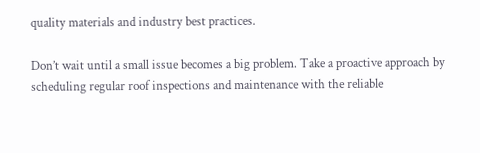quality materials and industry best practices.

Don’t wait until a small issue becomes a big problem. Take a proactive approach by scheduling regular roof inspections and maintenance with the reliable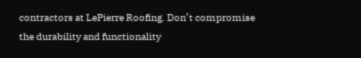contractors at LePierre Roofing. Don’t compromise the durability and functionality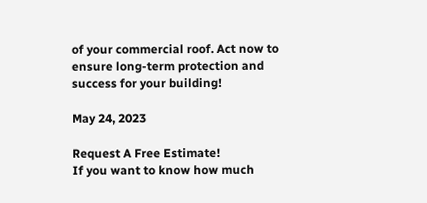of your commercial roof. Act now to ensure long-term protection and success for your building!

May 24, 2023

Request A Free Estimate!
If you want to know how much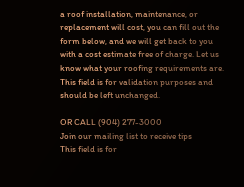a roof installation, maintenance, or replacement will cost, you can fill out the form below, and we will get back to you with a cost estimate free of charge. Let us know what your roofing requirements are.
This field is for validation purposes and should be left unchanged.

OR CALL (904) 277-3000
Join our mailing list to receive tips
This field is for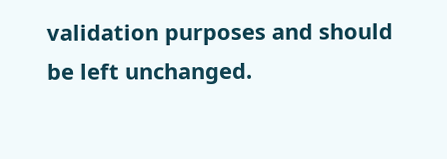validation purposes and should be left unchanged.